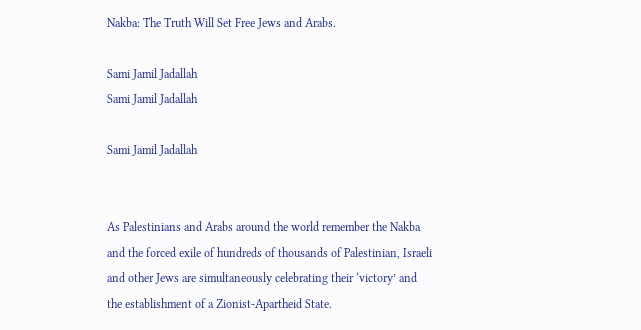Nakba: The Truth Will Set Free Jews and Arabs.

Sami Jamil Jadallah
Sami Jamil Jadallah

Sami Jamil Jadallah


As Palestinians and Arabs around the world remember the Nakba and the forced exile of hundreds of thousands of Palestinian, Israeli and other Jews are simultaneously celebrating their ‘victory’ and the establishment of a Zionist-Apartheid State.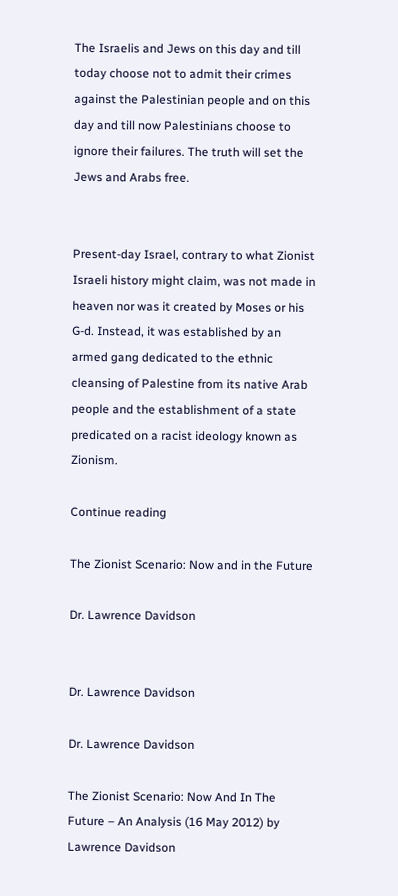The Israelis and Jews on this day and till today choose not to admit their crimes against the Palestinian people and on this day and till now Palestinians choose to ignore their failures. The truth will set the Jews and Arabs free.


Present-day Israel, contrary to what Zionist Israeli history might claim, was not made in heaven nor was it created by Moses or his G-d. Instead, it was established by an armed gang dedicated to the ethnic cleansing of Palestine from its native Arab people and the establishment of a state predicated on a racist ideology known as Zionism.

Continue reading

The Zionist Scenario: Now and in the Future

Dr. Lawrence Davidson


Dr. Lawrence Davidson

Dr. Lawrence Davidson

The Zionist Scenario: Now And In The Future – An Analysis (16 May 2012) by Lawrence Davidson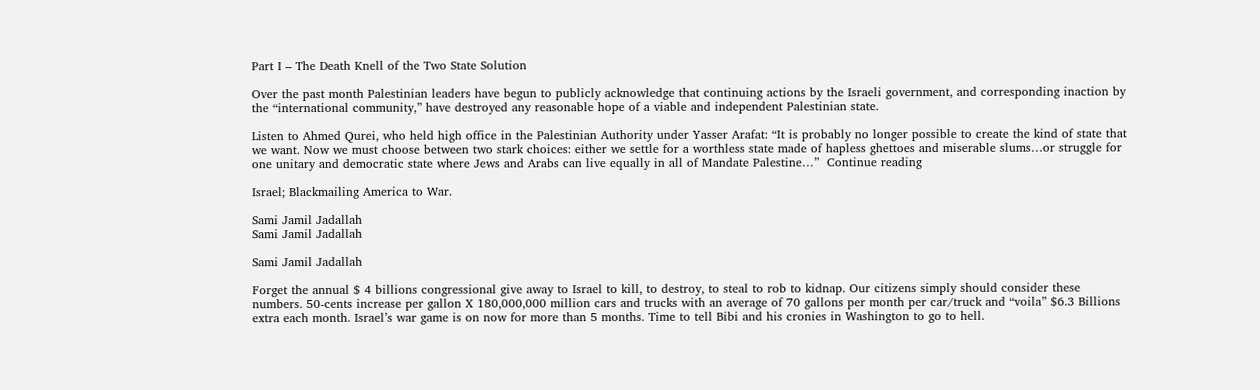Part I – The Death Knell of the Two State Solution

Over the past month Palestinian leaders have begun to publicly acknowledge that continuing actions by the Israeli government, and corresponding inaction by the “international community,” have destroyed any reasonable hope of a viable and independent Palestinian state.

Listen to Ahmed Qurei, who held high office in the Palestinian Authority under Yasser Arafat: “It is probably no longer possible to create the kind of state that we want. Now we must choose between two stark choices: either we settle for a worthless state made of hapless ghettoes and miserable slums…or struggle for one unitary and democratic state where Jews and Arabs can live equally in all of Mandate Palestine…”  Continue reading

Israel; Blackmailing America to War.

Sami Jamil Jadallah
Sami Jamil Jadallah

Sami Jamil Jadallah

Forget the annual $ 4 billions congressional give away to Israel to kill, to destroy, to steal to rob to kidnap. Our citizens simply should consider these numbers. 50-cents increase per gallon X 180,000,000 million cars and trucks with an average of 70 gallons per month per car/truck and “voila” $6.3 Billions extra each month. Israel’s war game is on now for more than 5 months. Time to tell Bibi and his cronies in Washington to go to hell.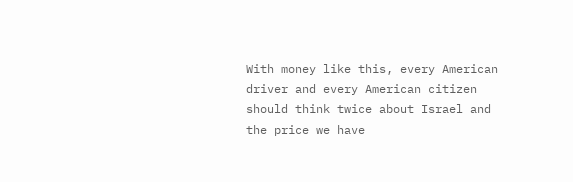With money like this, every American driver and every American citizen should think twice about Israel and the price we have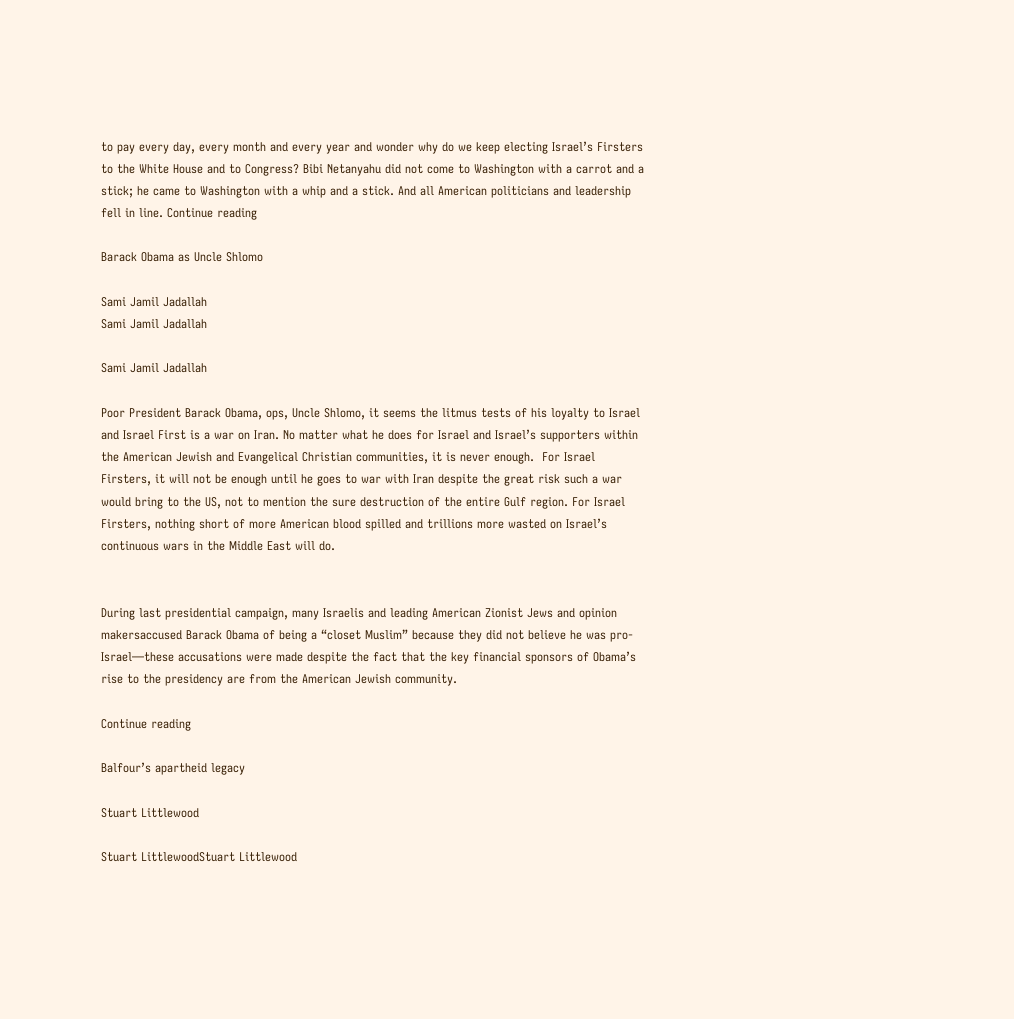to pay every day, every month and every year and wonder why do we keep electing Israel’s Firsters to the White House and to Congress? Bibi Netanyahu did not come to Washington with a carrot and a stick; he came to Washington with a whip and a stick. And all American politicians and leadership fell in line. Continue reading

Barack Obama as Uncle Shlomo

Sami Jamil Jadallah
Sami Jamil Jadallah

Sami Jamil Jadallah

Poor President Barack Obama, ops, Uncle Shlomo, it seems the litmus tests of his loyalty to Israel and Israel First is a war on Iran. No matter what he does for Israel and Israel’s supporters within the American Jewish and Evangelical Christian communities, it is never enough.  For Israel Firsters, it will not be enough until he goes to war with Iran despite the great risk such a war would bring to the US, not to mention the sure destruction of the entire Gulf region. For Israel Firsters, nothing short of more American blood spilled and trillions more wasted on Israel’s continuous wars in the Middle East will do.


During last presidential campaign, many Israelis and leading American Zionist Jews and opinion makersaccused Barack Obama of being a “closet Muslim” because they did not believe he was pro-Israel—these accusations were made despite the fact that the key financial sponsors of Obama’s rise to the presidency are from the American Jewish community.

Continue reading

Balfour’s apartheid legacy

Stuart Littlewood

Stuart LittlewoodStuart Littlewood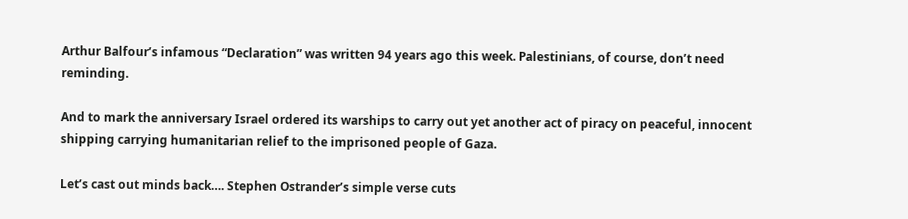Arthur Balfour’s infamous “Declaration” was written 94 years ago this week. Palestinians, of course, don’t need reminding.

And to mark the anniversary Israel ordered its warships to carry out yet another act of piracy on peaceful, innocent shipping carrying humanitarian relief to the imprisoned people of Gaza.

Let’s cast out minds back…. Stephen Ostrander’s simple verse cuts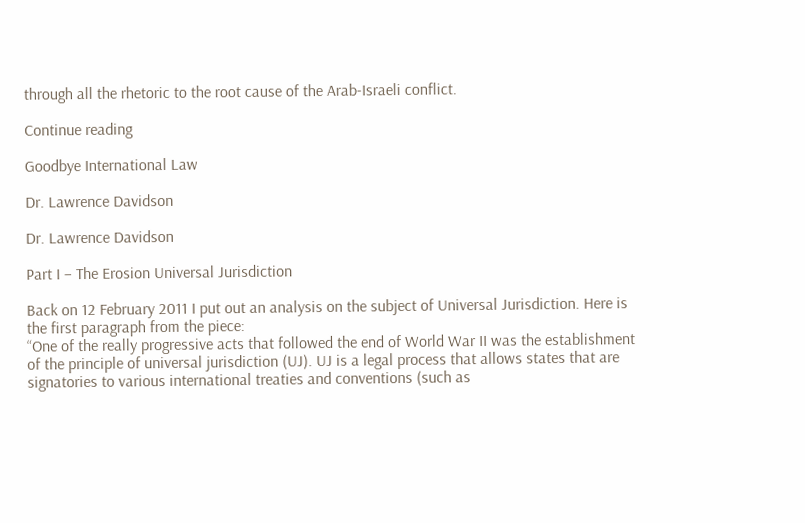through all the rhetoric to the root cause of the Arab-Israeli conflict.

Continue reading

Goodbye International Law

Dr. Lawrence Davidson

Dr. Lawrence Davidson

Part I – The Erosion Universal Jurisdiction

Back on 12 February 2011 I put out an analysis on the subject of Universal Jurisdiction. Here is the first paragraph from the piece:
“One of the really progressive acts that followed the end of World War II was the establishment of the principle of universal jurisdiction (UJ). UJ is a legal process that allows states that are signatories to various international treaties and conventions (such as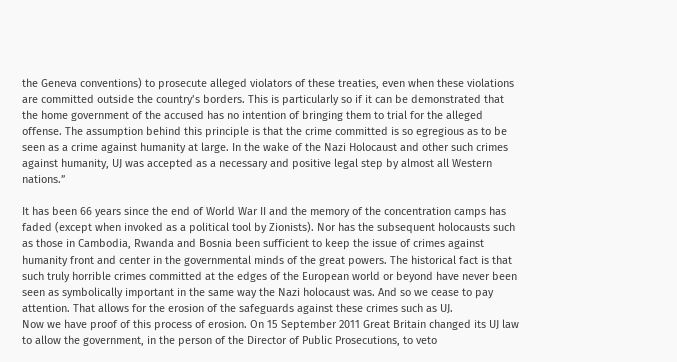the Geneva conventions) to prosecute alleged violators of these treaties, even when these violations are committed outside the country’s borders. This is particularly so if it can be demonstrated that the home government of the accused has no intention of bringing them to trial for the alleged offense. The assumption behind this principle is that the crime committed is so egregious as to be seen as a crime against humanity at large. In the wake of the Nazi Holocaust and other such crimes against humanity, UJ was accepted as a necessary and positive legal step by almost all Western nations.”

It has been 66 years since the end of World War II and the memory of the concentration camps has faded (except when invoked as a political tool by Zionists). Nor has the subsequent holocausts such as those in Cambodia, Rwanda and Bosnia been sufficient to keep the issue of crimes against humanity front and center in the governmental minds of the great powers. The historical fact is that such truly horrible crimes committed at the edges of the European world or beyond have never been seen as symbolically important in the same way the Nazi holocaust was. And so we cease to pay attention. That allows for the erosion of the safeguards against these crimes such as UJ.
Now we have proof of this process of erosion. On 15 September 2011 Great Britain changed its UJ law to allow the government, in the person of the Director of Public Prosecutions, to veto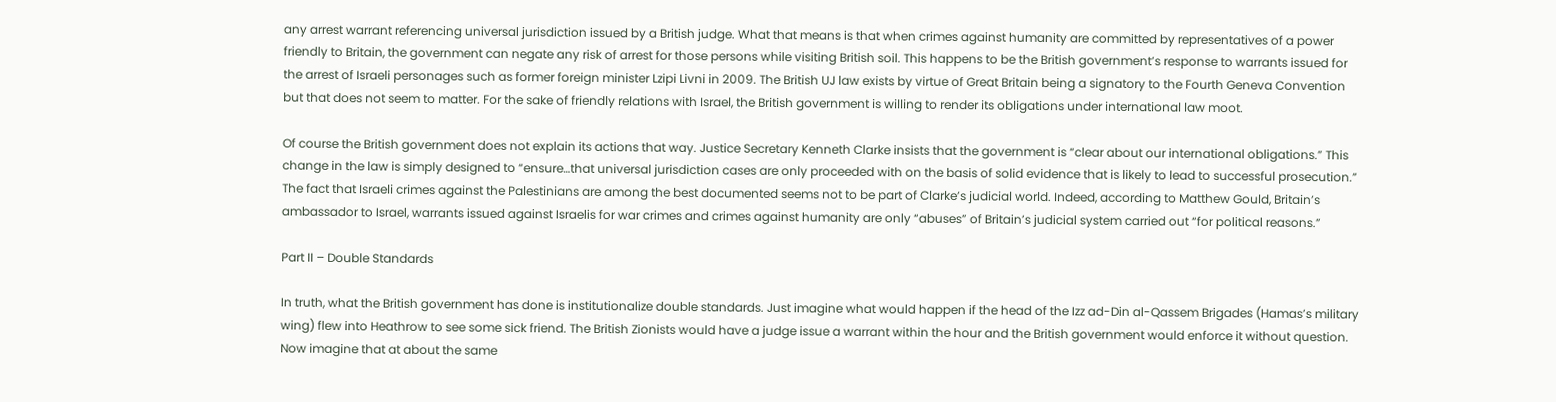any arrest warrant referencing universal jurisdiction issued by a British judge. What that means is that when crimes against humanity are committed by representatives of a power friendly to Britain, the government can negate any risk of arrest for those persons while visiting British soil. This happens to be the British government’s response to warrants issued for the arrest of Israeli personages such as former foreign minister Lzipi Livni in 2009. The British UJ law exists by virtue of Great Britain being a signatory to the Fourth Geneva Convention but that does not seem to matter. For the sake of friendly relations with Israel, the British government is willing to render its obligations under international law moot.

Of course the British government does not explain its actions that way. Justice Secretary Kenneth Clarke insists that the government is “clear about our international obligations.” This change in the law is simply designed to “ensure…that universal jurisdiction cases are only proceeded with on the basis of solid evidence that is likely to lead to successful prosecution.” The fact that Israeli crimes against the Palestinians are among the best documented seems not to be part of Clarke’s judicial world. Indeed, according to Matthew Gould, Britain’s ambassador to Israel, warrants issued against Israelis for war crimes and crimes against humanity are only “abuses” of Britain’s judicial system carried out “for political reasons.”

Part II – Double Standards

In truth, what the British government has done is institutionalize double standards. Just imagine what would happen if the head of the Izz ad-Din al-Qassem Brigades (Hamas’s military wing) flew into Heathrow to see some sick friend. The British Zionists would have a judge issue a warrant within the hour and the British government would enforce it without question. Now imagine that at about the same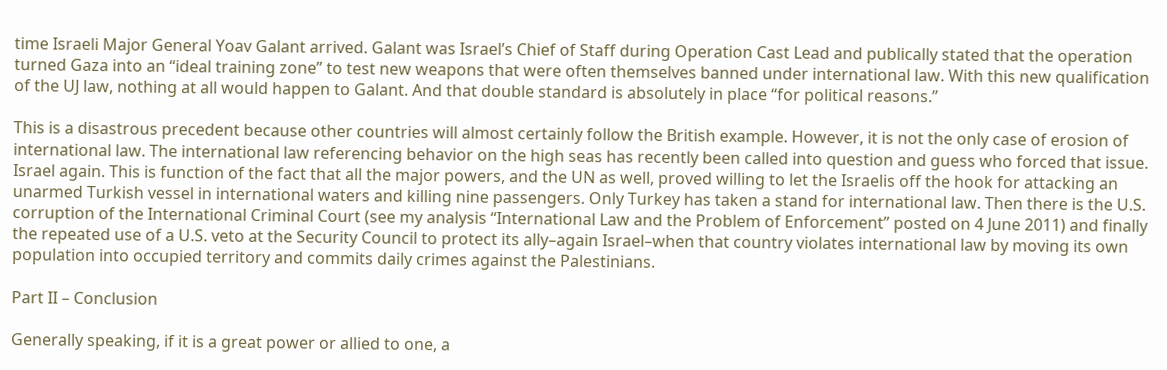time Israeli Major General Yoav Galant arrived. Galant was Israel’s Chief of Staff during Operation Cast Lead and publically stated that the operation turned Gaza into an “ideal training zone” to test new weapons that were often themselves banned under international law. With this new qualification of the UJ law, nothing at all would happen to Galant. And that double standard is absolutely in place “for political reasons.”

This is a disastrous precedent because other countries will almost certainly follow the British example. However, it is not the only case of erosion of international law. The international law referencing behavior on the high seas has recently been called into question and guess who forced that issue. Israel again. This is function of the fact that all the major powers, and the UN as well, proved willing to let the Israelis off the hook for attacking an unarmed Turkish vessel in international waters and killing nine passengers. Only Turkey has taken a stand for international law. Then there is the U.S. corruption of the International Criminal Court (see my analysis “International Law and the Problem of Enforcement” posted on 4 June 2011) and finally the repeated use of a U.S. veto at the Security Council to protect its ally–again Israel–when that country violates international law by moving its own population into occupied territory and commits daily crimes against the Palestinians.

Part II – Conclusion

Generally speaking, if it is a great power or allied to one, a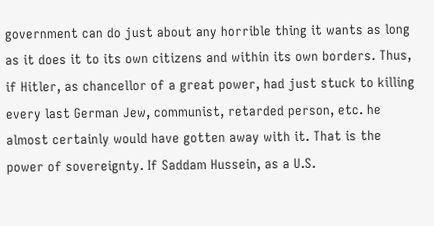government can do just about any horrible thing it wants as long as it does it to its own citizens and within its own borders. Thus, if Hitler, as chancellor of a great power, had just stuck to killing every last German Jew, communist, retarded person, etc. he almost certainly would have gotten away with it. That is the power of sovereignty. If Saddam Hussein, as a U.S.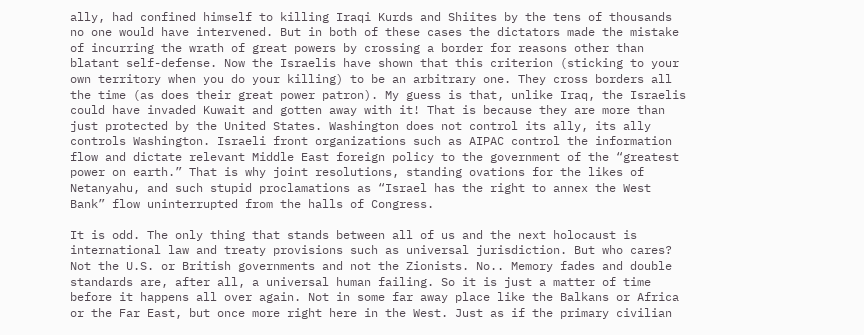ally, had confined himself to killing Iraqi Kurds and Shiites by the tens of thousands no one would have intervened. But in both of these cases the dictators made the mistake of incurring the wrath of great powers by crossing a border for reasons other than blatant self-defense. Now the Israelis have shown that this criterion (sticking to your own territory when you do your killing) to be an arbitrary one. They cross borders all the time (as does their great power patron). My guess is that, unlike Iraq, the Israelis could have invaded Kuwait and gotten away with it! That is because they are more than just protected by the United States. Washington does not control its ally, its ally controls Washington. Israeli front organizations such as AIPAC control the information flow and dictate relevant Middle East foreign policy to the government of the “greatest power on earth.” That is why joint resolutions, standing ovations for the likes of Netanyahu, and such stupid proclamations as “Israel has the right to annex the West Bank” flow uninterrupted from the halls of Congress.

It is odd. The only thing that stands between all of us and the next holocaust is international law and treaty provisions such as universal jurisdiction. But who cares? Not the U.S. or British governments and not the Zionists. No.. Memory fades and double standards are, after all, a universal human failing. So it is just a matter of time before it happens all over again. Not in some far away place like the Balkans or Africa or the Far East, but once more right here in the West. Just as if the primary civilian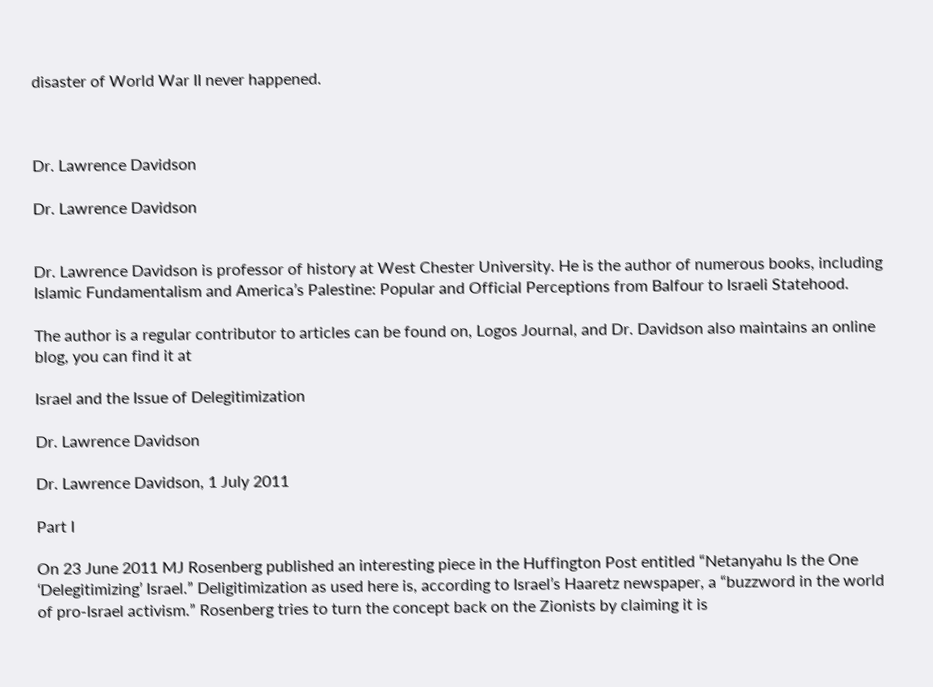disaster of World War II never happened.



Dr. Lawrence Davidson

Dr. Lawrence Davidson


Dr. Lawrence Davidson is professor of history at West Chester University. He is the author of numerous books, including Islamic Fundamentalism and America’s Palestine: Popular and Official Perceptions from Balfour to Israeli Statehood.

The author is a regular contributor to articles can be found on, Logos Journal, and Dr. Davidson also maintains an online blog, you can find it at

Israel and the Issue of Delegitimization

Dr. Lawrence Davidson

Dr. Lawrence Davidson, 1 July 2011

Part I

On 23 June 2011 MJ Rosenberg published an interesting piece in the Huffington Post entitled “Netanyahu Is the One ‘Delegitimizing’ Israel.” Deligitimization as used here is, according to Israel’s Haaretz newspaper, a “buzzword in the world of pro-Israel activism.” Rosenberg tries to turn the concept back on the Zionists by claiming it is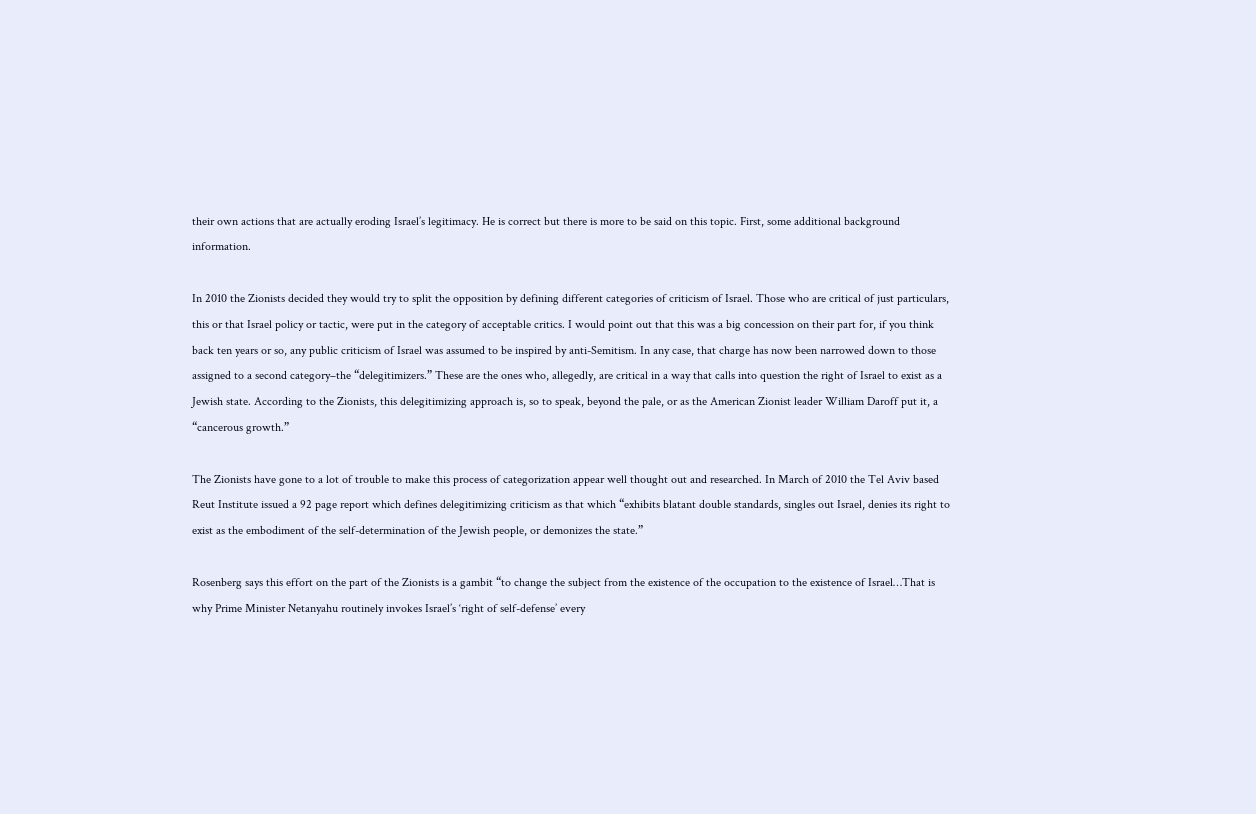their own actions that are actually eroding Israel’s legitimacy. He is correct but there is more to be said on this topic. First, some additional background information.

In 2010 the Zionists decided they would try to split the opposition by defining different categories of criticism of Israel. Those who are critical of just particulars, this or that Israel policy or tactic, were put in the category of acceptable critics. I would point out that this was a big concession on their part for, if you think back ten years or so, any public criticism of Israel was assumed to be inspired by anti-Semitism. In any case, that charge has now been narrowed down to those assigned to a second category–the “delegitimizers.” These are the ones who, allegedly, are critical in a way that calls into question the right of Israel to exist as a Jewish state. According to the Zionists, this delegitimizing approach is, so to speak, beyond the pale, or as the American Zionist leader William Daroff put it, a “cancerous growth.”

The Zionists have gone to a lot of trouble to make this process of categorization appear well thought out and researched. In March of 2010 the Tel Aviv based Reut Institute issued a 92 page report which defines delegitimizing criticism as that which “exhibits blatant double standards, singles out Israel, denies its right to exist as the embodiment of the self-determination of the Jewish people, or demonizes the state.”

Rosenberg says this effort on the part of the Zionists is a gambit “to change the subject from the existence of the occupation to the existence of Israel…That is why Prime Minister Netanyahu routinely invokes Israel’s ‘right of self-defense’ every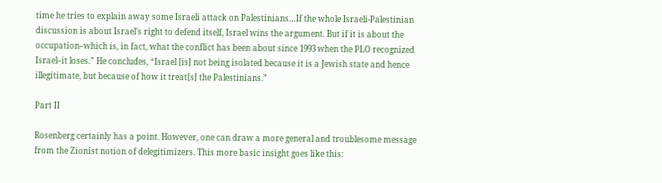time he tries to explain away some Israeli attack on Palestinians…If the whole Israeli-Palestinian discussion is about Israel’s right to defend itself, Israel wins the argument. But if it is about the occupation–which is, in fact, what the conflict has been about since 1993 when the PLO recognized Israel–it loses.” He concludes, “Israel [is] not being isolated because it is a Jewish state and hence illegitimate, but because of how it treat[s] the Palestinians.”

Part II

Rosenberg certainly has a point. However, one can draw a more general and troublesome message from the Zionist notion of delegitimizers. This more basic insight goes like this: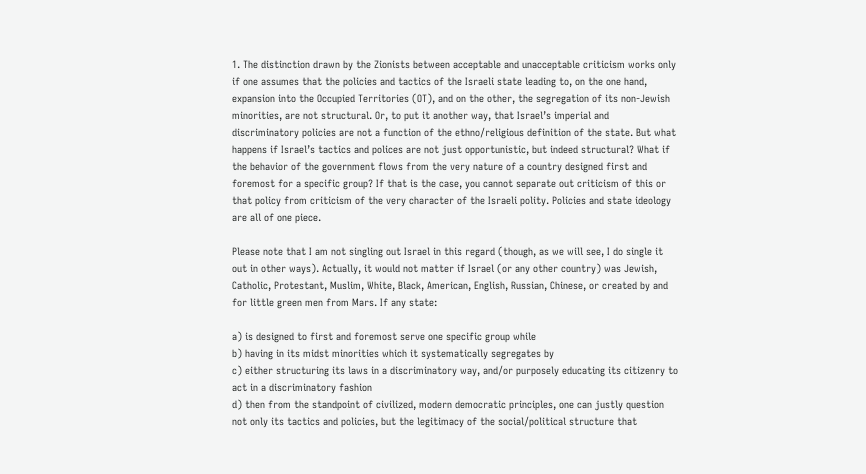1. The distinction drawn by the Zionists between acceptable and unacceptable criticism works only if one assumes that the policies and tactics of the Israeli state leading to, on the one hand, expansion into the Occupied Territories (OT), and on the other, the segregation of its non-Jewish minorities, are not structural. Or, to put it another way, that Israel’s imperial and discriminatory policies are not a function of the ethno/religious definition of the state. But what happens if Israel’s tactics and polices are not just opportunistic, but indeed structural? What if the behavior of the government flows from the very nature of a country designed first and foremost for a specific group? If that is the case, you cannot separate out criticism of this or that policy from criticism of the very character of the Israeli polity. Policies and state ideology are all of one piece.

Please note that I am not singling out Israel in this regard (though, as we will see, I do single it out in other ways). Actually, it would not matter if Israel (or any other country) was Jewish, Catholic, Protestant, Muslim, White, Black, American, English, Russian, Chinese, or created by and for little green men from Mars. If any state:

a) is designed to first and foremost serve one specific group while
b) having in its midst minorities which it systematically segregates by
c) either structuring its laws in a discriminatory way, and/or purposely educating its citizenry to act in a discriminatory fashion
d) then from the standpoint of civilized, modern democratic principles, one can justly question not only its tactics and policies, but the legitimacy of the social/political structure that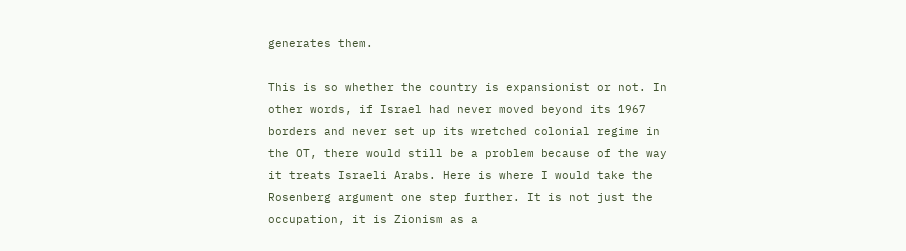generates them.

This is so whether the country is expansionist or not. In other words, if Israel had never moved beyond its 1967 borders and never set up its wretched colonial regime in the OT, there would still be a problem because of the way it treats Israeli Arabs. Here is where I would take the Rosenberg argument one step further. It is not just the occupation, it is Zionism as a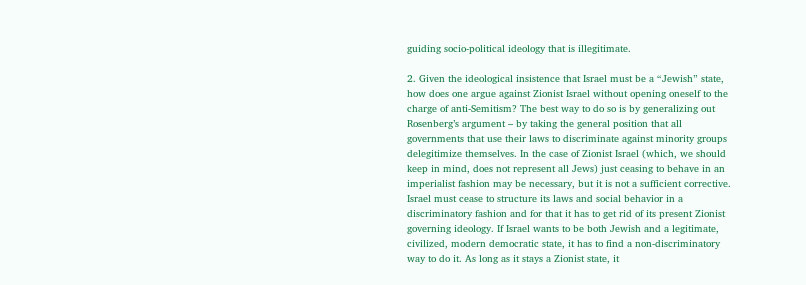guiding socio-political ideology that is illegitimate.

2. Given the ideological insistence that Israel must be a “Jewish” state, how does one argue against Zionist Israel without opening oneself to the charge of anti-Semitism? The best way to do so is by generalizing out Rosenberg’s argument – by taking the general position that all governments that use their laws to discriminate against minority groups delegitimize themselves. In the case of Zionist Israel (which, we should keep in mind, does not represent all Jews) just ceasing to behave in an imperialist fashion may be necessary, but it is not a sufficient corrective. Israel must cease to structure its laws and social behavior in a discriminatory fashion and for that it has to get rid of its present Zionist governing ideology. If Israel wants to be both Jewish and a legitimate, civilized, modern democratic state, it has to find a non-discriminatory way to do it. As long as it stays a Zionist state, it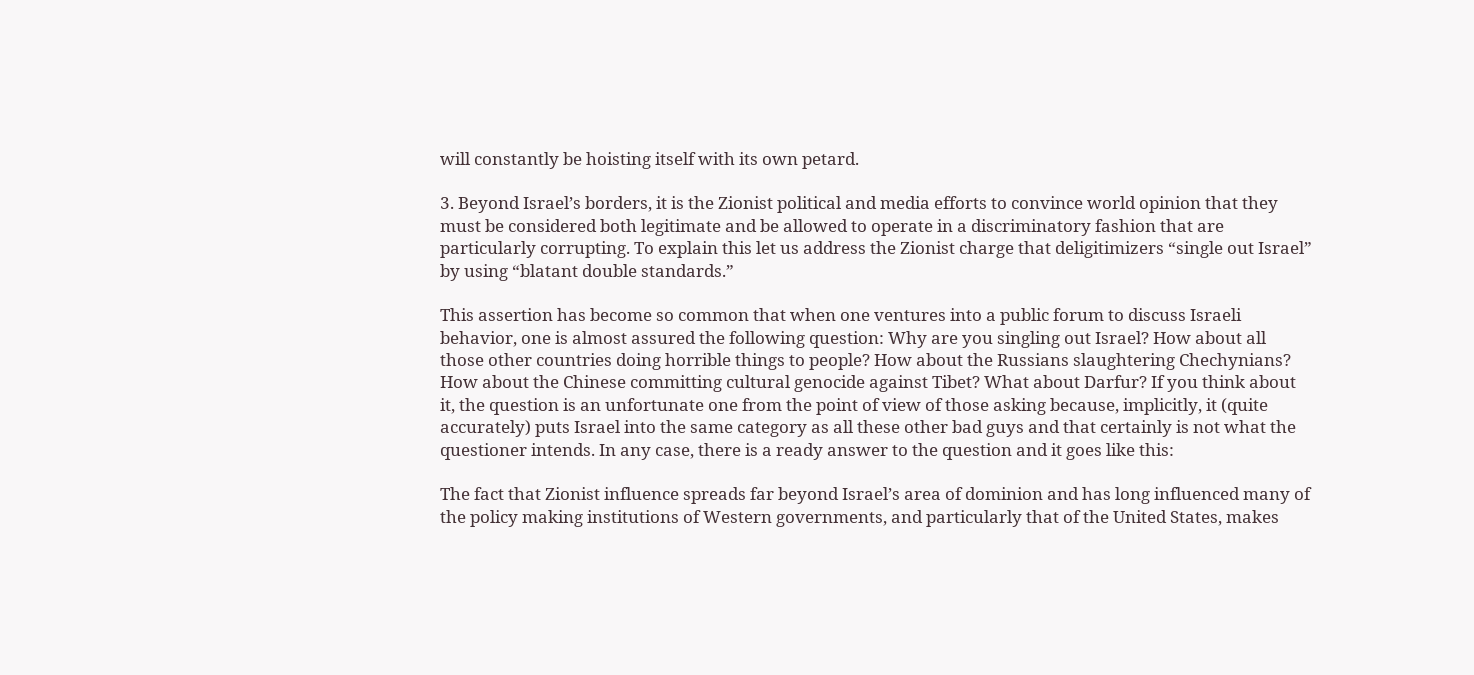will constantly be hoisting itself with its own petard.

3. Beyond Israel’s borders, it is the Zionist political and media efforts to convince world opinion that they must be considered both legitimate and be allowed to operate in a discriminatory fashion that are particularly corrupting. To explain this let us address the Zionist charge that deligitimizers “single out Israel” by using “blatant double standards.”

This assertion has become so common that when one ventures into a public forum to discuss Israeli behavior, one is almost assured the following question: Why are you singling out Israel? How about all those other countries doing horrible things to people? How about the Russians slaughtering Chechynians? How about the Chinese committing cultural genocide against Tibet? What about Darfur? If you think about it, the question is an unfortunate one from the point of view of those asking because, implicitly, it (quite accurately) puts Israel into the same category as all these other bad guys and that certainly is not what the questioner intends. In any case, there is a ready answer to the question and it goes like this:

The fact that Zionist influence spreads far beyond Israel’s area of dominion and has long influenced many of the policy making institutions of Western governments, and particularly that of the United States, makes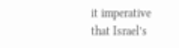it imperative that Israel’s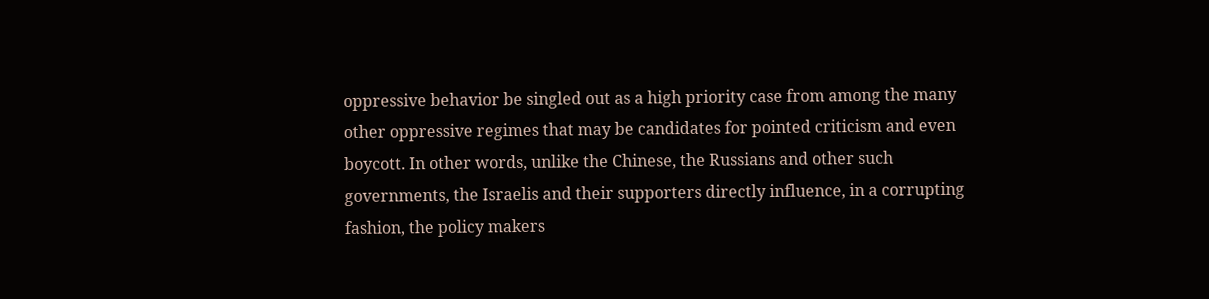oppressive behavior be singled out as a high priority case from among the many other oppressive regimes that may be candidates for pointed criticism and even boycott. In other words, unlike the Chinese, the Russians and other such governments, the Israelis and their supporters directly influence, in a corrupting fashion, the policy makers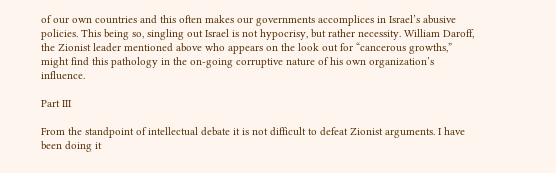of our own countries and this often makes our governments accomplices in Israel’s abusive policies. This being so, singling out Israel is not hypocrisy, but rather necessity. William Daroff, the Zionist leader mentioned above who appears on the look out for “cancerous growths,” might find this pathology in the on-going corruptive nature of his own organization’s influence.

Part III

From the standpoint of intellectual debate it is not difficult to defeat Zionist arguments. I have been doing it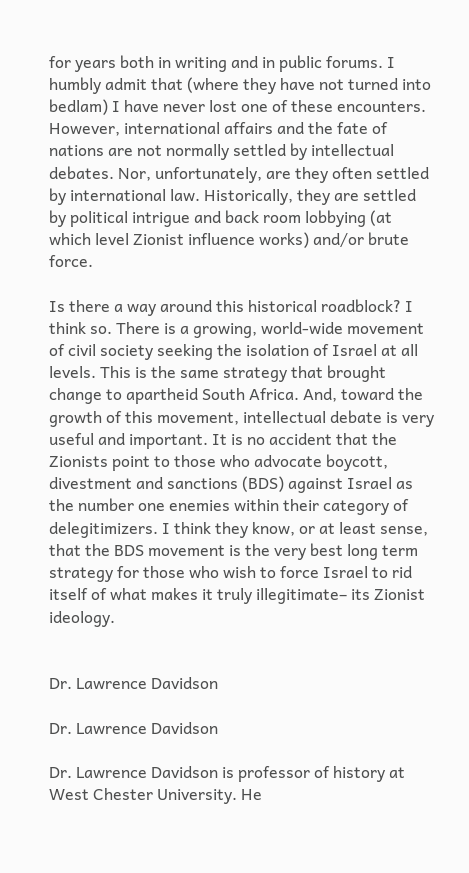for years both in writing and in public forums. I humbly admit that (where they have not turned into bedlam) I have never lost one of these encounters. However, international affairs and the fate of nations are not normally settled by intellectual debates. Nor, unfortunately, are they often settled by international law. Historically, they are settled by political intrigue and back room lobbying (at which level Zionist influence works) and/or brute force.

Is there a way around this historical roadblock? I think so. There is a growing, world-wide movement of civil society seeking the isolation of Israel at all levels. This is the same strategy that brought change to apartheid South Africa. And, toward the growth of this movement, intellectual debate is very useful and important. It is no accident that the Zionists point to those who advocate boycott, divestment and sanctions (BDS) against Israel as the number one enemies within their category of delegitimizers. I think they know, or at least sense, that the BDS movement is the very best long term strategy for those who wish to force Israel to rid itself of what makes it truly illegitimate– its Zionist ideology.


Dr. Lawrence Davidson

Dr. Lawrence Davidson

Dr. Lawrence Davidson is professor of history at West Chester University. He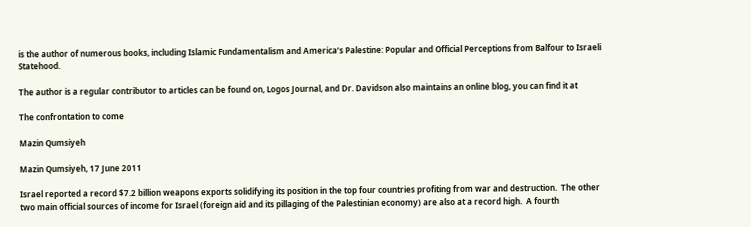is the author of numerous books, including Islamic Fundamentalism and America’s Palestine: Popular and Official Perceptions from Balfour to Israeli Statehood.

The author is a regular contributor to articles can be found on, Logos Journal, and Dr. Davidson also maintains an online blog, you can find it at

The confrontation to come

Mazin Qumsiyeh

Mazin Qumsiyeh, 17 June 2011

Israel reported a record $7.2 billion weapons exports solidifying its position in the top four countries profiting from war and destruction.  The other two main official sources of income for Israel (foreign aid and its pillaging of the Palestinian economy) are also at a record high.  A fourth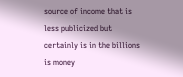source of income that is less publicized but certainly is in the billions is money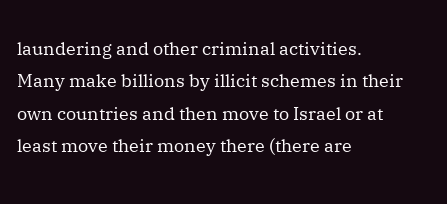laundering and other criminal activities.  Many make billions by illicit schemes in their own countries and then move to Israel or at least move their money there (there are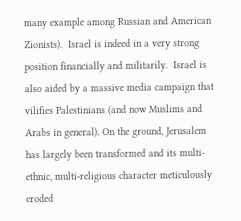many example among Russian and American Zionists).  Israel is indeed in a very strong position financially and militarily.  Israel is also aided by a massive media campaign that vilifies Palestinians (and now Muslims and Arabs in general). On the ground, Jerusalem has largely been transformed and its multi-ethnic, multi-religious character meticulously eroded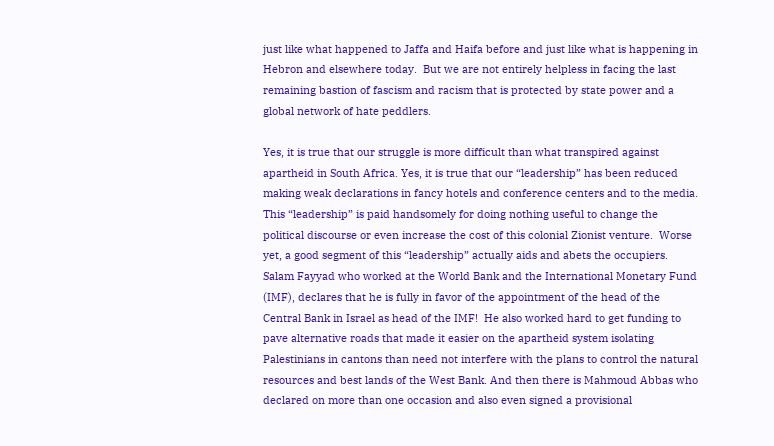just like what happened to Jaffa and Haifa before and just like what is happening in Hebron and elsewhere today.  But we are not entirely helpless in facing the last remaining bastion of fascism and racism that is protected by state power and a global network of hate peddlers.

Yes, it is true that our struggle is more difficult than what transpired against apartheid in South Africa. Yes, it is true that our “leadership” has been reduced making weak declarations in fancy hotels and conference centers and to the media. This “leadership” is paid handsomely for doing nothing useful to change the political discourse or even increase the cost of this colonial Zionist venture.  Worse yet, a good segment of this “leadership” actually aids and abets the occupiers.  Salam Fayyad who worked at the World Bank and the International Monetary Fund (IMF), declares that he is fully in favor of the appointment of the head of the Central Bank in Israel as head of the IMF!  He also worked hard to get funding to pave alternative roads that made it easier on the apartheid system isolating Palestinians in cantons than need not interfere with the plans to control the natural resources and best lands of the West Bank. And then there is Mahmoud Abbas who declared on more than one occasion and also even signed a provisional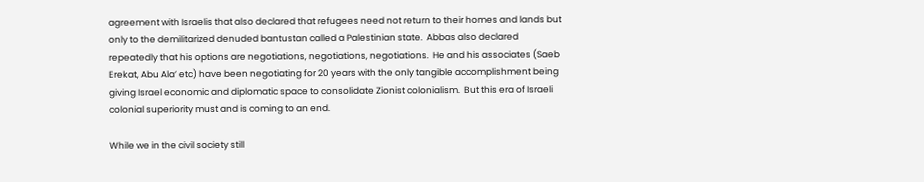agreement with Israelis that also declared that refugees need not return to their homes and lands but only to the demilitarized denuded bantustan called a Palestinian state.  Abbas also declared repeatedly that his options are negotiations, negotiations, negotiations.  He and his associates (Saeb Erekat, Abu Ala’ etc) have been negotiating for 20 years with the only tangible accomplishment being giving Israel economic and diplomatic space to consolidate Zionist colonialism.  But this era of Israeli colonial superiority must and is coming to an end.

While we in the civil society still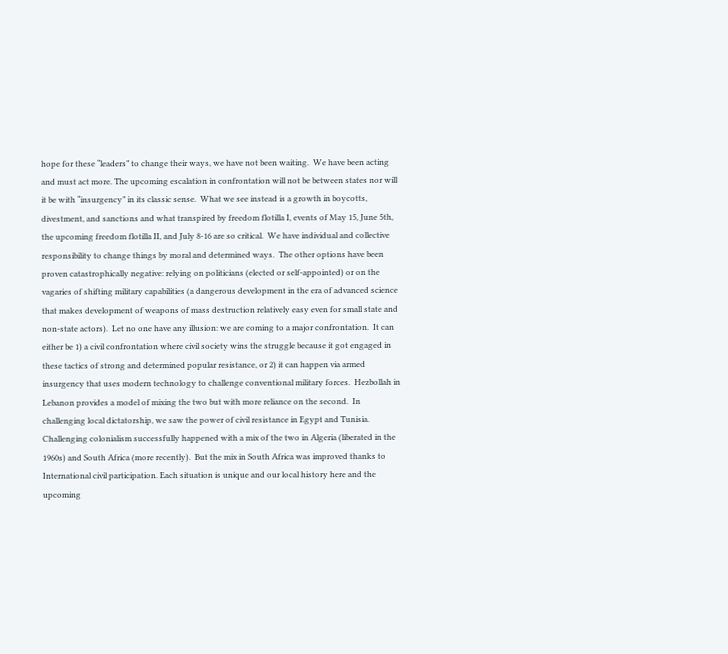hope for these “leaders” to change their ways, we have not been waiting.  We have been acting and must act more. The upcoming escalation in confrontation will not be between states nor will it be with “insurgency” in its classic sense.  What we see instead is a growth in boycotts, divestment, and sanctions and what transpired by freedom flotilla I, events of May 15, June 5th, the upcoming freedom flotilla II, and July 8-16 are so critical.  We have individual and collective responsibility to change things by moral and determined ways.  The other options have been proven catastrophically negative: relying on politicians (elected or self-appointed) or on the vagaries of shifting military capabilities (a dangerous development in the era of advanced science that makes development of weapons of mass destruction relatively easy even for small state and non-state actors).  Let no one have any illusion: we are coming to a major confrontation.  It can either be 1) a civil confrontation where civil society wins the struggle because it got engaged in these tactics of strong and determined popular resistance, or 2) it can happen via armed insurgency that uses modern technology to challenge conventional military forces.  Hezbollah in Lebanon provides a model of mixing the two but with more reliance on the second.  In challenging local dictatorship, we saw the power of civil resistance in Egypt and Tunisia.  Challenging colonialism successfully happened with a mix of the two in Algeria (liberated in the 1960s) and South Africa (more recently).  But the mix in South Africa was improved thanks to International civil participation. Each situation is unique and our local history here and the upcoming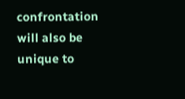confrontation will also be unique to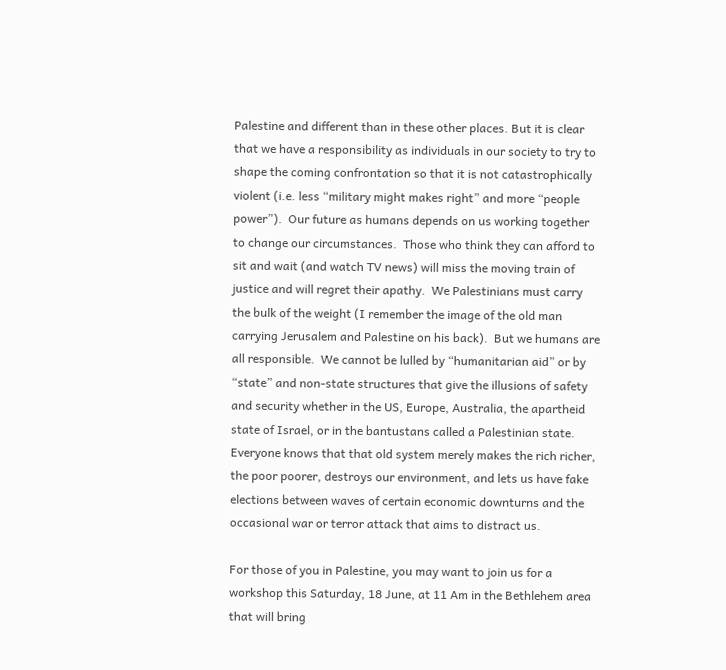Palestine and different than in these other places. But it is clear that we have a responsibility as individuals in our society to try to shape the coming confrontation so that it is not catastrophically violent (i.e. less “military might makes right” and more “people power”).  Our future as humans depends on us working together to change our circumstances.  Those who think they can afford to sit and wait (and watch TV news) will miss the moving train of justice and will regret their apathy.  We Palestinians must carry the bulk of the weight (I remember the image of the old man carrying Jerusalem and Palestine on his back).  But we humans are all responsible.  We cannot be lulled by “humanitarian aid” or by “state” and non-state structures that give the illusions of safety and security whether in the US, Europe, Australia, the apartheid state of Israel, or in the bantustans called a Palestinian state.  Everyone knows that that old system merely makes the rich richer, the poor poorer, destroys our environment, and lets us have fake elections between waves of certain economic downturns and the occasional war or terror attack that aims to distract us.

For those of you in Palestine, you may want to join us for a workshop this Saturday, 18 June, at 11 Am in the Bethlehem area that will bring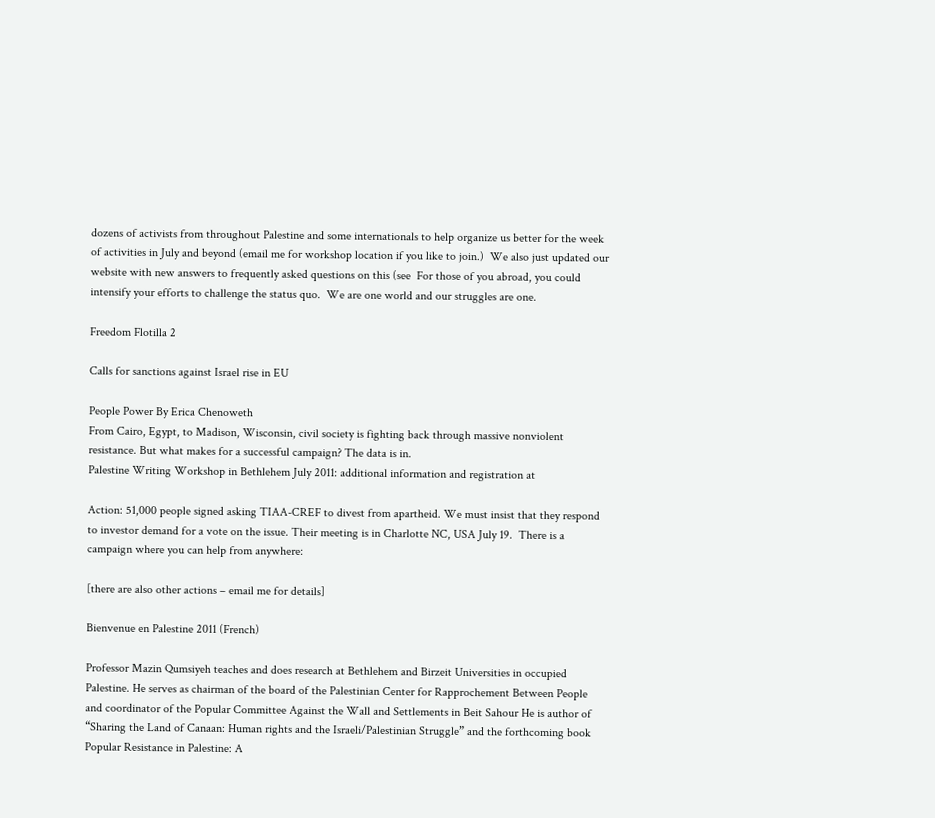dozens of activists from throughout Palestine and some internationals to help organize us better for the week of activities in July and beyond (email me for workshop location if you like to join.)  We also just updated our website with new answers to frequently asked questions on this (see  For those of you abroad, you could intensify your efforts to challenge the status quo.  We are one world and our struggles are one.

Freedom Flotilla 2

Calls for sanctions against Israel rise in EU

People Power By Erica Chenoweth
From Cairo, Egypt, to Madison, Wisconsin, civil society is fighting back through massive nonviolent resistance. But what makes for a successful campaign? The data is in.
Palestine Writing Workshop in Bethlehem July 2011: additional information and registration at

Action: 51,000 people signed asking TIAA-CREF to divest from apartheid. We must insist that they respond to investor demand for a vote on the issue. Their meeting is in Charlotte NC, USA July 19.  There is a campaign where you can help from anywhere:

[there are also other actions – email me for details]

Bienvenue en Palestine 2011 (French)

Professor Mazin Qumsiyeh teaches and does research at Bethlehem and Birzeit Universities in occupied Palestine. He serves as chairman of the board of the Palestinian Center for Rapprochement Between People and coordinator of the Popular Committee Against the Wall and Settlements in Beit Sahour He is author of “Sharing the Land of Canaan: Human rights and the Israeli/Palestinian Struggle” and the forthcoming book Popular Resistance in Palestine: A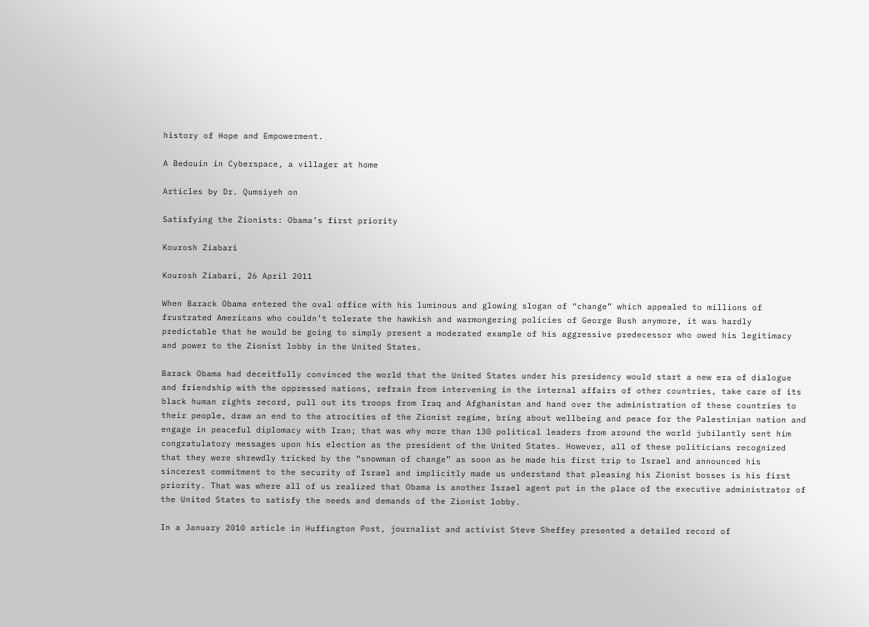history of Hope and Empowerment.

A Bedouin in Cyberspace, a villager at home

Articles by Dr. Qumsiyeh on

Satisfying the Zionists: Obama’s first priority

Kourosh Ziabari

Kourosh Ziabari, 26 April 2011

When Barack Obama entered the oval office with his luminous and glowing slogan of “change” which appealed to millions of frustrated Americans who couldn’t tolerate the hawkish and warmongering policies of George Bush anymore, it was hardly predictable that he would be going to simply present a moderated example of his aggressive predecessor who owed his legitimacy and power to the Zionist lobby in the United States.

Barack Obama had deceitfully convinced the world that the United States under his presidency would start a new era of dialogue and friendship with the oppressed nations, refrain from intervening in the internal affairs of other countries, take care of its black human rights record, pull out its troops from Iraq and Afghanistan and hand over the administration of these countries to their people, draw an end to the atrocities of the Zionist regime, bring about wellbeing and peace for the Palestinian nation and engage in peaceful diplomacy with Iran; that was why more than 130 political leaders from around the world jubilantly sent him congratulatory messages upon his election as the president of the United States. However, all of these politicians recognized that they were shrewdly tricked by the “snowman of change” as soon as he made his first trip to Israel and announced his sincerest commitment to the security of Israel and implicitly made us understand that pleasing his Zionist bosses is his first priority. That was where all of us realized that Obama is another Israel agent put in the place of the executive administrator of the United States to satisfy the needs and demands of the Zionist lobby.

In a January 2010 article in Huffington Post, journalist and activist Steve Sheffey presented a detailed record of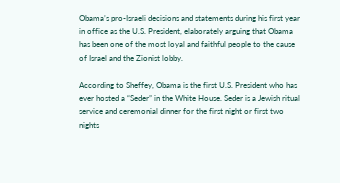Obama’s pro-Israeli decisions and statements during his first year in office as the U.S. President, elaborately arguing that Obama has been one of the most loyal and faithful people to the cause of Israel and the Zionist lobby.

According to Sheffey, Obama is the first U.S. President who has ever hosted a “Seder” in the White House. Seder is a Jewish ritual service and ceremonial dinner for the first night or first two nights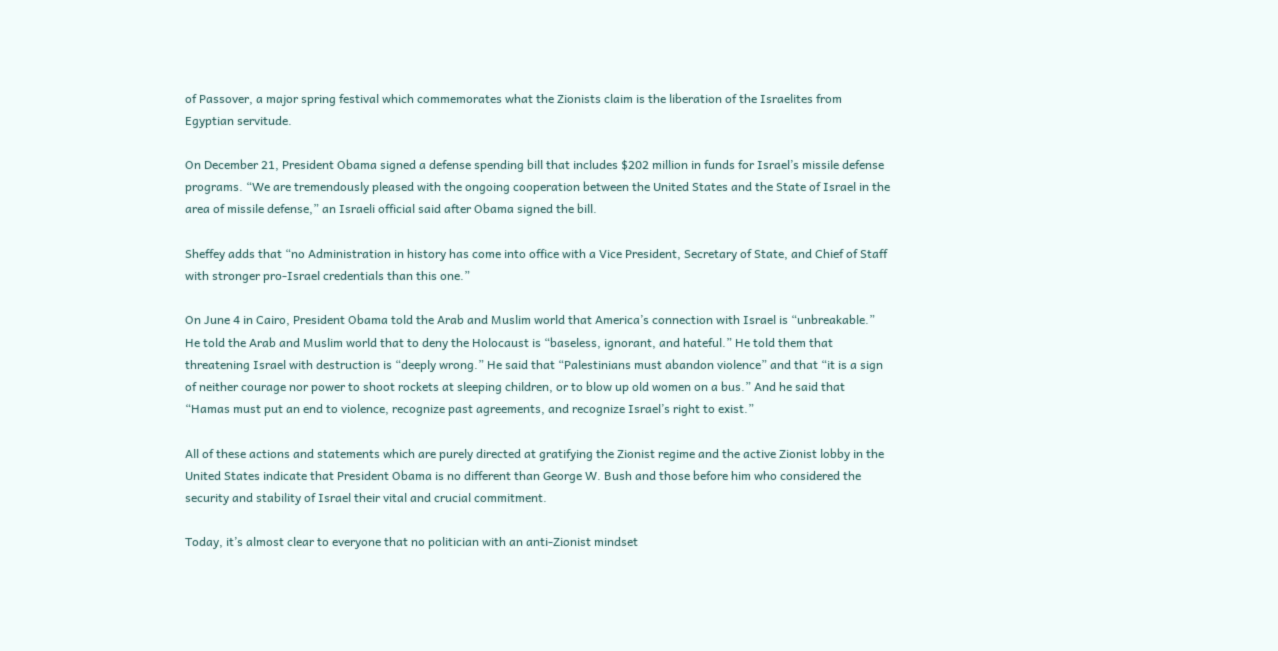of Passover, a major spring festival which commemorates what the Zionists claim is the liberation of the Israelites from Egyptian servitude.

On December 21, President Obama signed a defense spending bill that includes $202 million in funds for Israel’s missile defense programs. “We are tremendously pleased with the ongoing cooperation between the United States and the State of Israel in the area of missile defense,” an Israeli official said after Obama signed the bill.

Sheffey adds that “no Administration in history has come into office with a Vice President, Secretary of State, and Chief of Staff with stronger pro-Israel credentials than this one.”

On June 4 in Cairo, President Obama told the Arab and Muslim world that America’s connection with Israel is “unbreakable.” He told the Arab and Muslim world that to deny the Holocaust is “baseless, ignorant, and hateful.” He told them that threatening Israel with destruction is “deeply wrong.” He said that “Palestinians must abandon violence” and that “it is a sign of neither courage nor power to shoot rockets at sleeping children, or to blow up old women on a bus.” And he said that “Hamas must put an end to violence, recognize past agreements, and recognize Israel’s right to exist.”

All of these actions and statements which are purely directed at gratifying the Zionist regime and the active Zionist lobby in the United States indicate that President Obama is no different than George W. Bush and those before him who considered the security and stability of Israel their vital and crucial commitment.

Today, it’s almost clear to everyone that no politician with an anti-Zionist mindset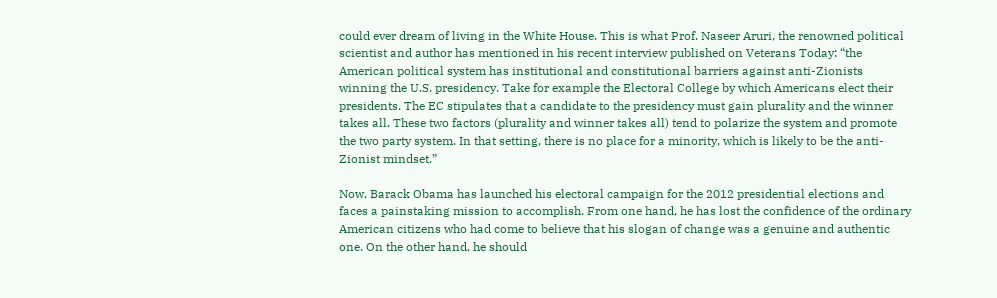could ever dream of living in the White House. This is what Prof. Naseer Aruri, the renowned political scientist and author has mentioned in his recent interview published on Veterans Today: “the American political system has institutional and constitutional barriers against anti-Zionists winning the U.S. presidency. Take for example the Electoral College by which Americans elect their presidents. The EC stipulates that a candidate to the presidency must gain plurality and the winner takes all. These two factors (plurality and winner takes all) tend to polarize the system and promote the two party system. In that setting, there is no place for a minority, which is likely to be the anti-Zionist mindset.”

Now, Barack Obama has launched his electoral campaign for the 2012 presidential elections and faces a painstaking mission to accomplish. From one hand, he has lost the confidence of the ordinary American citizens who had come to believe that his slogan of change was a genuine and authentic one. On the other hand, he should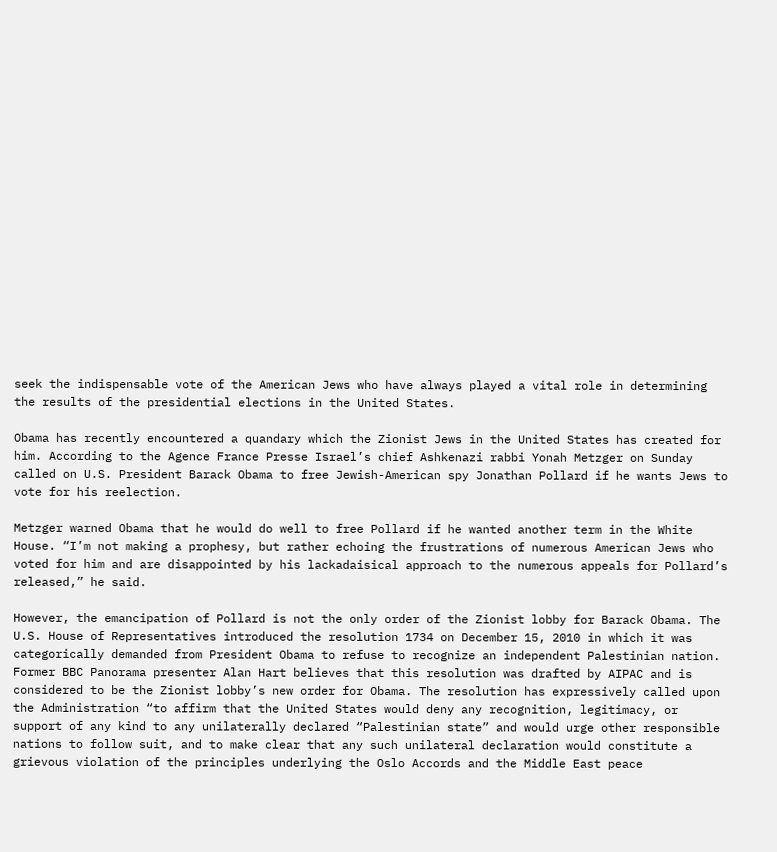seek the indispensable vote of the American Jews who have always played a vital role in determining the results of the presidential elections in the United States.

Obama has recently encountered a quandary which the Zionist Jews in the United States has created for him. According to the Agence France Presse Israel’s chief Ashkenazi rabbi Yonah Metzger on Sunday called on U.S. President Barack Obama to free Jewish-American spy Jonathan Pollard if he wants Jews to vote for his reelection.

Metzger warned Obama that he would do well to free Pollard if he wanted another term in the White House. “I’m not making a prophesy, but rather echoing the frustrations of numerous American Jews who voted for him and are disappointed by his lackadaisical approach to the numerous appeals for Pollard’s released,” he said.

However, the emancipation of Pollard is not the only order of the Zionist lobby for Barack Obama. The U.S. House of Representatives introduced the resolution 1734 on December 15, 2010 in which it was categorically demanded from President Obama to refuse to recognize an independent Palestinian nation. Former BBC Panorama presenter Alan Hart believes that this resolution was drafted by AIPAC and is considered to be the Zionist lobby’s new order for Obama. The resolution has expressively called upon the Administration “to affirm that the United States would deny any recognition, legitimacy, or support of any kind to any unilaterally declared “Palestinian state” and would urge other responsible nations to follow suit, and to make clear that any such unilateral declaration would constitute a grievous violation of the principles underlying the Oslo Accords and the Middle East peace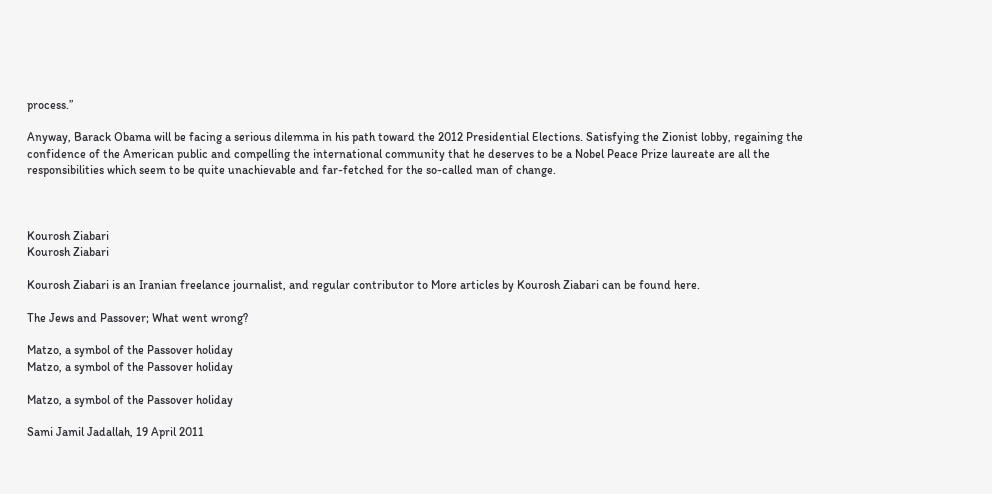process.”

Anyway, Barack Obama will be facing a serious dilemma in his path toward the 2012 Presidential Elections. Satisfying the Zionist lobby, regaining the confidence of the American public and compelling the international community that he deserves to be a Nobel Peace Prize laureate are all the responsibilities which seem to be quite unachievable and far-fetched for the so-called man of change.



Kourosh Ziabari
Kourosh Ziabari

Kourosh Ziabari is an Iranian freelance journalist, and regular contributor to More articles by Kourosh Ziabari can be found here.

The Jews and Passover; What went wrong?

Matzo, a symbol of the Passover holiday
Matzo, a symbol of the Passover holiday

Matzo, a symbol of the Passover holiday

Sami Jamil Jadallah, 19 April 2011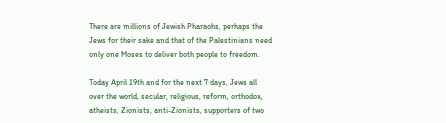There are millions of Jewish Pharaohs, perhaps the Jews for their sake and that of the Palestinians need only one Moses to deliver both people to freedom.

Today April 19th and for the next 7 days, Jews all over the world, secular, religious, reform, orthodox, atheists, Zionists, anti-Zionists, supporters of two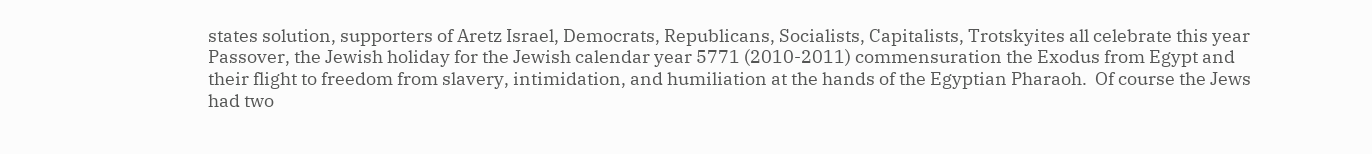states solution, supporters of Aretz Israel, Democrats, Republicans, Socialists, Capitalists, Trotskyites all celebrate this year Passover, the Jewish holiday for the Jewish calendar year 5771 (2010-2011) commensuration the Exodus from Egypt and their flight to freedom from slavery, intimidation, and humiliation at the hands of the Egyptian Pharaoh.  Of course the Jews had two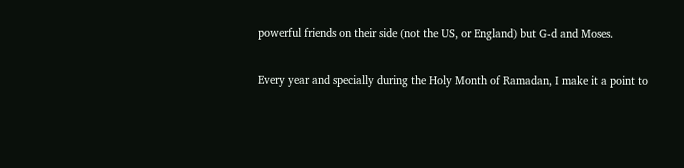powerful friends on their side (not the US, or England) but G-d and Moses.

Every year and specially during the Holy Month of Ramadan, I make it a point to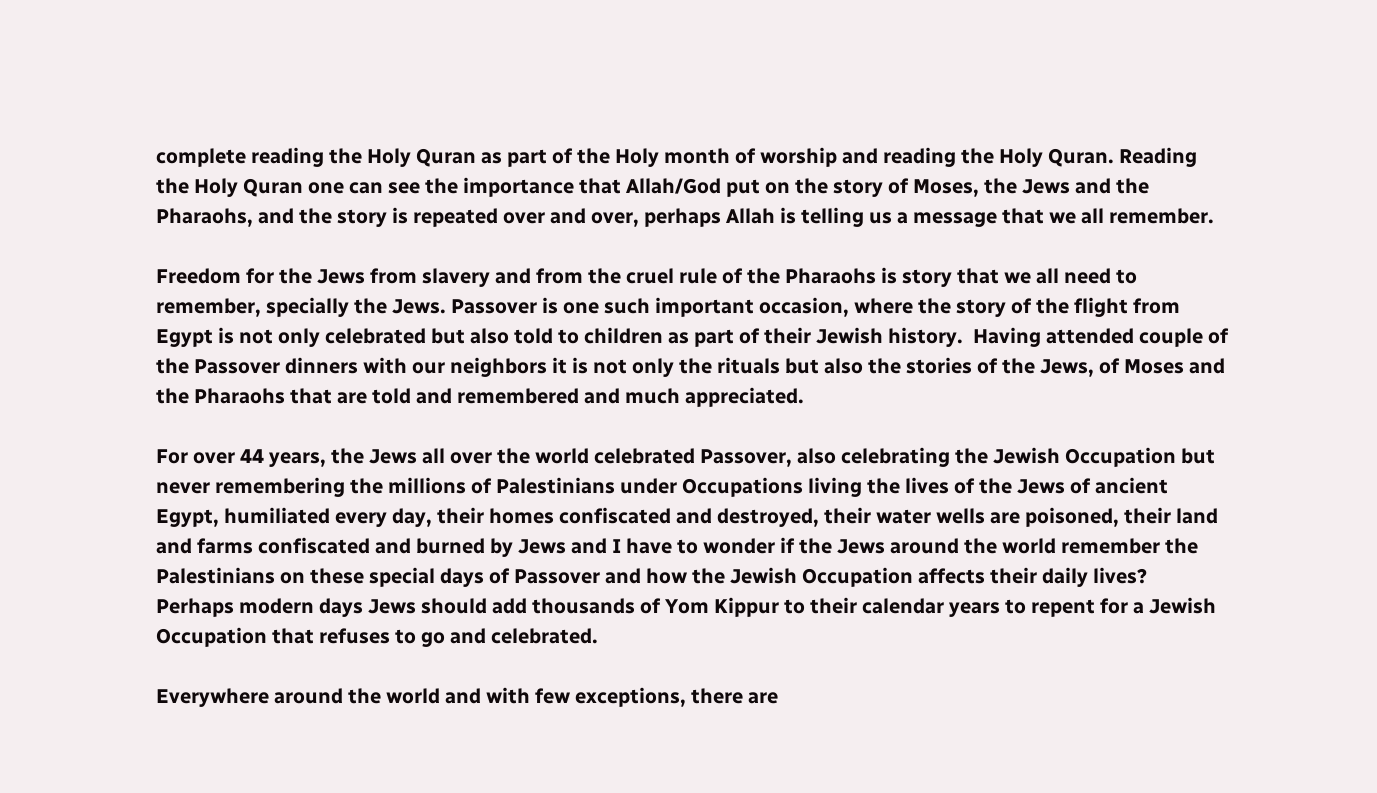complete reading the Holy Quran as part of the Holy month of worship and reading the Holy Quran. Reading the Holy Quran one can see the importance that Allah/God put on the story of Moses, the Jews and the Pharaohs, and the story is repeated over and over, perhaps Allah is telling us a message that we all remember.

Freedom for the Jews from slavery and from the cruel rule of the Pharaohs is story that we all need to remember, specially the Jews. Passover is one such important occasion, where the story of the flight from Egypt is not only celebrated but also told to children as part of their Jewish history.  Having attended couple of the Passover dinners with our neighbors it is not only the rituals but also the stories of the Jews, of Moses and the Pharaohs that are told and remembered and much appreciated.

For over 44 years, the Jews all over the world celebrated Passover, also celebrating the Jewish Occupation but never remembering the millions of Palestinians under Occupations living the lives of the Jews of ancient Egypt, humiliated every day, their homes confiscated and destroyed, their water wells are poisoned, their land and farms confiscated and burned by Jews and I have to wonder if the Jews around the world remember the Palestinians on these special days of Passover and how the Jewish Occupation affects their daily lives? Perhaps modern days Jews should add thousands of Yom Kippur to their calendar years to repent for a Jewish Occupation that refuses to go and celebrated.

Everywhere around the world and with few exceptions, there are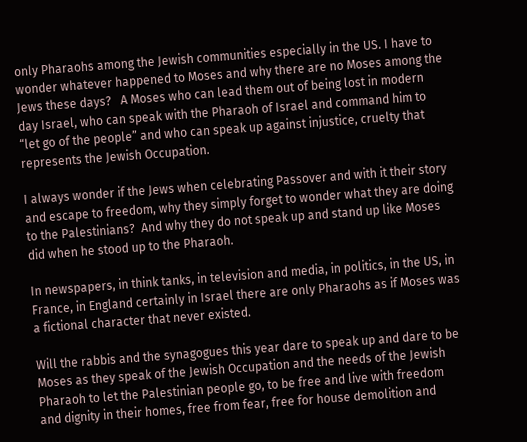only Pharaohs among the Jewish communities especially in the US. I have to wonder whatever happened to Moses and why there are no Moses among the Jews these days?   A Moses who can lead them out of being lost in modern day Israel, who can speak with the Pharaoh of Israel and command him to “let go of the people” and who can speak up against injustice, cruelty that represents the Jewish Occupation.

I always wonder if the Jews when celebrating Passover and with it their story and escape to freedom, why they simply forget to wonder what they are doing to the Palestinians?  And why they do not speak up and stand up like Moses did when he stood up to the Pharaoh.

In newspapers, in think tanks, in television and media, in politics, in the US, in France, in England certainly in Israel there are only Pharaohs as if Moses was a fictional character that never existed.

Will the rabbis and the synagogues this year dare to speak up and dare to be Moses as they speak of the Jewish Occupation and the needs of the Jewish Pharaoh to let the Palestinian people go, to be free and live with freedom and dignity in their homes, free from fear, free for house demolition and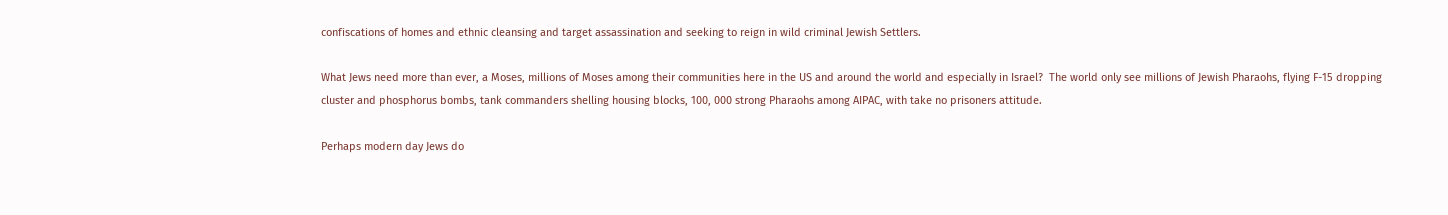confiscations of homes and ethnic cleansing and target assassination and seeking to reign in wild criminal Jewish Settlers.

What Jews need more than ever, a Moses, millions of Moses among their communities here in the US and around the world and especially in Israel?  The world only see millions of Jewish Pharaohs, flying F-15 dropping cluster and phosphorus bombs, tank commanders shelling housing blocks, 100, 000 strong Pharaohs among AIPAC, with take no prisoners attitude.

Perhaps modern day Jews do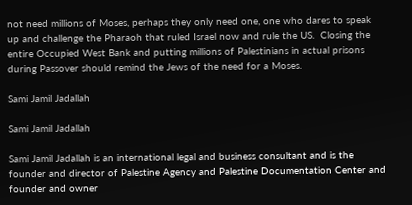not need millions of Moses, perhaps they only need one, one who dares to speak up and challenge the Pharaoh that ruled Israel now and rule the US.  Closing the entire Occupied West Bank and putting millions of Palestinians in actual prisons during Passover should remind the Jews of the need for a Moses.

Sami Jamil Jadallah

Sami Jamil Jadallah

Sami Jamil Jadallah is an international legal and business consultant and is the founder and director of Palestine Agency and Palestine Documentation Center and founder and owner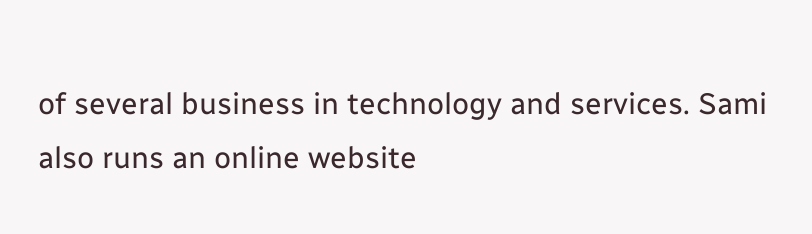of several business in technology and services. Sami also runs an online website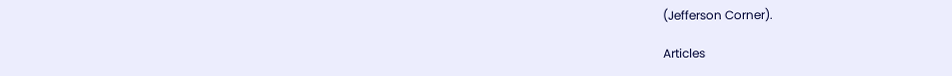(Jefferson Corner).

Articles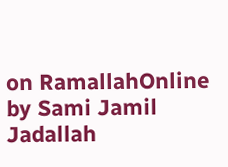on RamallahOnline by Sami Jamil Jadallah